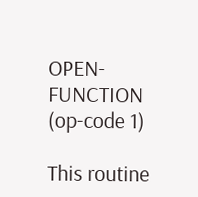OPEN-FUNCTION (op-code 1)

This routine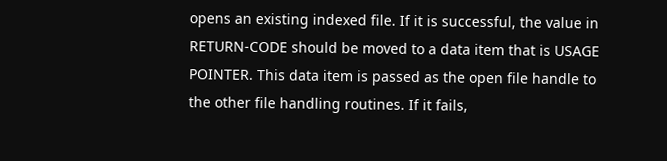opens an existing indexed file. If it is successful, the value in RETURN-CODE should be moved to a data item that is USAGE POINTER. This data item is passed as the open file handle to the other file handling routines. If it fails,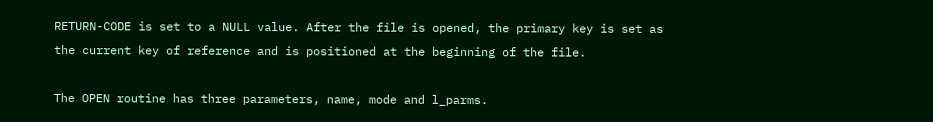RETURN-CODE is set to a NULL value. After the file is opened, the primary key is set as the current key of reference and is positioned at the beginning of the file.

The OPEN routine has three parameters, name, mode and l_parms.